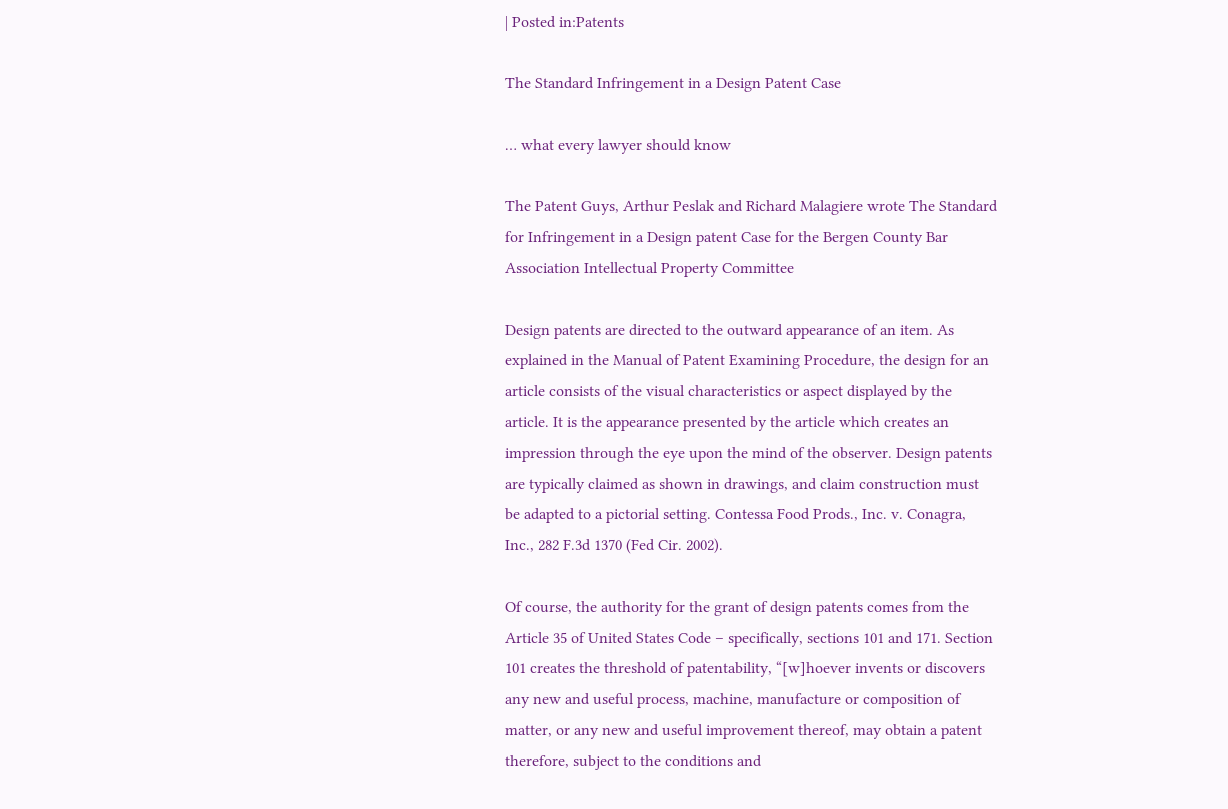| Posted in:Patents

The Standard Infringement in a Design Patent Case

… what every lawyer should know

The Patent Guys, Arthur Peslak and Richard Malagiere wrote The Standard for Infringement in a Design patent Case for the Bergen County Bar Association Intellectual Property Committee

Design patents are directed to the outward appearance of an item. As explained in the Manual of Patent Examining Procedure, the design for an article consists of the visual characteristics or aspect displayed by the article. It is the appearance presented by the article which creates an impression through the eye upon the mind of the observer. Design patents are typically claimed as shown in drawings, and claim construction must be adapted to a pictorial setting. Contessa Food Prods., Inc. v. Conagra, Inc., 282 F.3d 1370 (Fed Cir. 2002).

Of course, the authority for the grant of design patents comes from the Article 35 of United States Code – specifically, sections 101 and 171. Section 101 creates the threshold of patentability, “[w]hoever invents or discovers any new and useful process, machine, manufacture or composition of matter, or any new and useful improvement thereof, may obtain a patent therefore, subject to the conditions and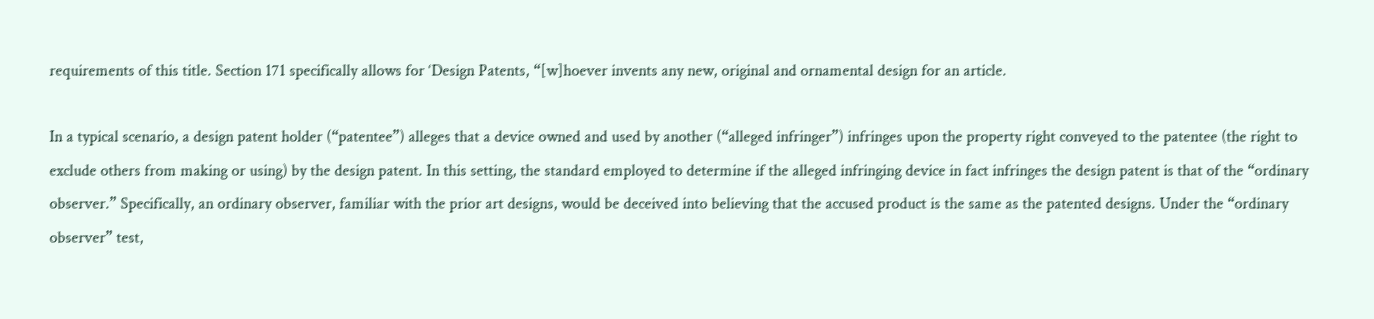requirements of this title. Section 171 specifically allows for ‘Design Patents, “[w]hoever invents any new, original and ornamental design for an article.

In a typical scenario, a design patent holder (“patentee”) alleges that a device owned and used by another (“alleged infringer”) infringes upon the property right conveyed to the patentee (the right to exclude others from making or using) by the design patent. In this setting, the standard employed to determine if the alleged infringing device in fact infringes the design patent is that of the “ordinary observer.” Specifically, an ordinary observer, familiar with the prior art designs, would be deceived into believing that the accused product is the same as the patented designs. Under the “ordinary observer” test,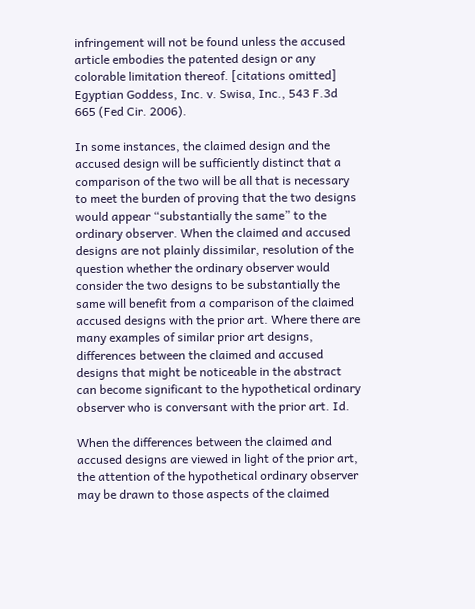infringement will not be found unless the accused article embodies the patented design or any colorable limitation thereof. [citations omitted] Egyptian Goddess, Inc. v. Swisa, Inc., 543 F.3d 665 (Fed Cir. 2006).

In some instances, the claimed design and the accused design will be sufficiently distinct that a comparison of the two will be all that is necessary to meet the burden of proving that the two designs would appear “substantially the same” to the ordinary observer. When the claimed and accused designs are not plainly dissimilar, resolution of the question whether the ordinary observer would consider the two designs to be substantially the same will benefit from a comparison of the claimed accused designs with the prior art. Where there are many examples of similar prior art designs, differences between the claimed and accused designs that might be noticeable in the abstract can become significant to the hypothetical ordinary observer who is conversant with the prior art. Id.

When the differences between the claimed and accused designs are viewed in light of the prior art, the attention of the hypothetical ordinary observer may be drawn to those aspects of the claimed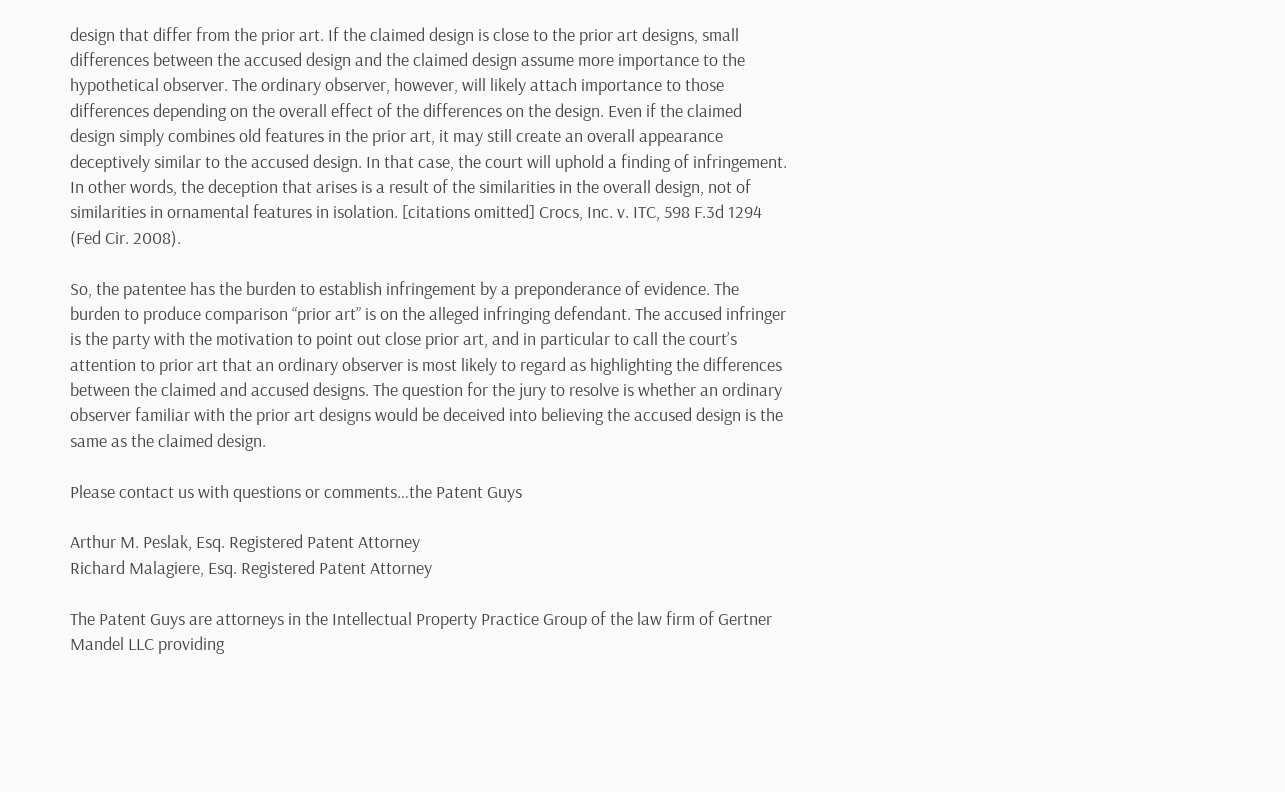design that differ from the prior art. If the claimed design is close to the prior art designs, small differences between the accused design and the claimed design assume more importance to the hypothetical observer. The ordinary observer, however, will likely attach importance to those differences depending on the overall effect of the differences on the design. Even if the claimed design simply combines old features in the prior art, it may still create an overall appearance deceptively similar to the accused design. In that case, the court will uphold a finding of infringement. In other words, the deception that arises is a result of the similarities in the overall design, not of similarities in ornamental features in isolation. [citations omitted] Crocs, Inc. v. ITC, 598 F.3d 1294 (Fed Cir. 2008).

So, the patentee has the burden to establish infringement by a preponderance of evidence. The burden to produce comparison “prior art” is on the alleged infringing defendant. The accused infringer is the party with the motivation to point out close prior art, and in particular to call the court’s attention to prior art that an ordinary observer is most likely to regard as highlighting the differences between the claimed and accused designs. The question for the jury to resolve is whether an ordinary observer familiar with the prior art designs would be deceived into believing the accused design is the same as the claimed design.

Please contact us with questions or comments…the Patent Guys

Arthur M. Peslak, Esq. Registered Patent Attorney
Richard Malagiere, Esq. Registered Patent Attorney

The Patent Guys are attorneys in the Intellectual Property Practice Group of the law firm of Gertner Mandel LLC providing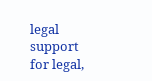legal support for legal,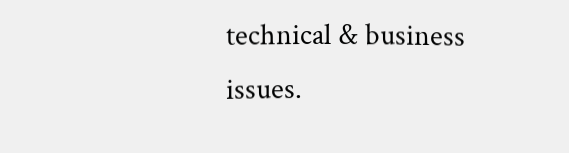technical & business issues.